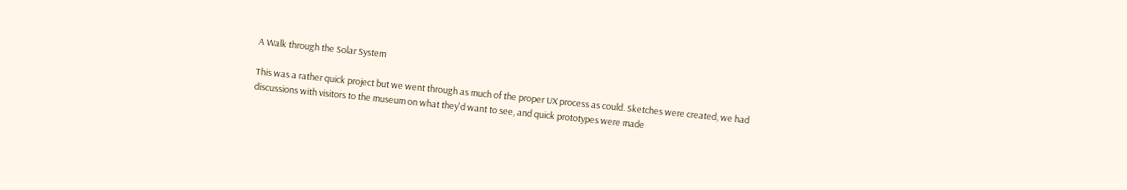A Walk through the Solar System

This was a rather quick project but we went through as much of the proper UX process as could. Sketches were created, we had discussions with visitors to the museum on what they'd want to see, and quick prototypes were made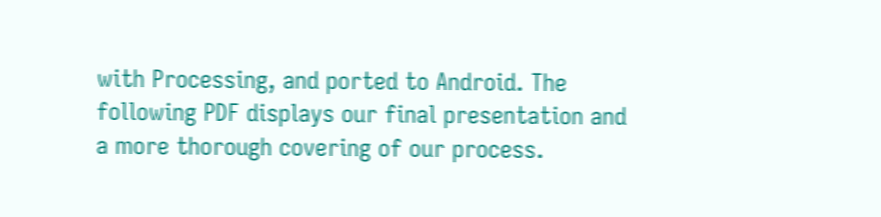with Processing, and ported to Android. The following PDF displays our final presentation and a more thorough covering of our process.